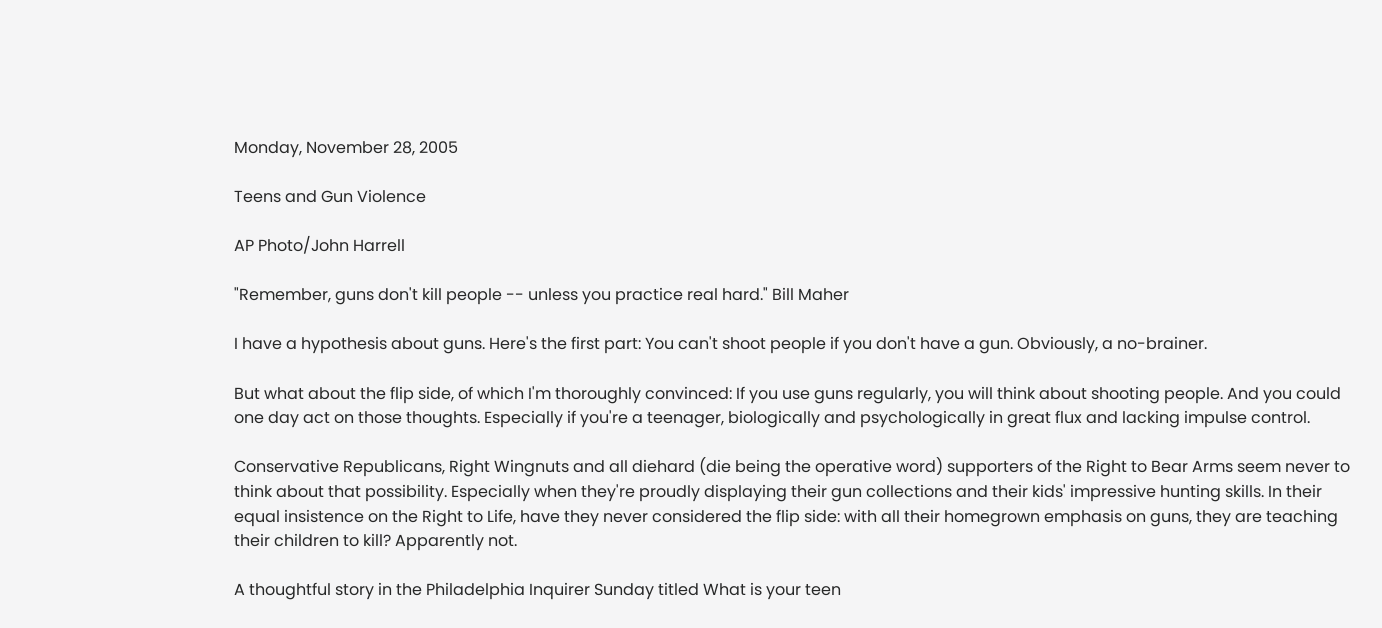Monday, November 28, 2005

Teens and Gun Violence

AP Photo/John Harrell

"Remember, guns don't kill people -- unless you practice real hard." Bill Maher

I have a hypothesis about guns. Here's the first part: You can't shoot people if you don't have a gun. Obviously, a no-brainer.

But what about the flip side, of which I'm thoroughly convinced: If you use guns regularly, you will think about shooting people. And you could one day act on those thoughts. Especially if you're a teenager, biologically and psychologically in great flux and lacking impulse control.

Conservative Republicans, Right Wingnuts and all diehard (die being the operative word) supporters of the Right to Bear Arms seem never to think about that possibility. Especially when they're proudly displaying their gun collections and their kids' impressive hunting skills. In their equal insistence on the Right to Life, have they never considered the flip side: with all their homegrown emphasis on guns, they are teaching their children to kill? Apparently not.

A thoughtful story in the Philadelphia Inquirer Sunday titled What is your teen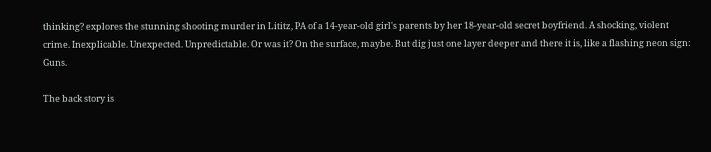thinking? explores the stunning shooting murder in Lititz, PA of a 14-year-old girl's parents by her 18-year-old secret boyfriend. A shocking, violent crime. Inexplicable. Unexpected. Unpredictable. Or was it? On the surface, maybe. But dig just one layer deeper and there it is, like a flashing neon sign: Guns.

The back story is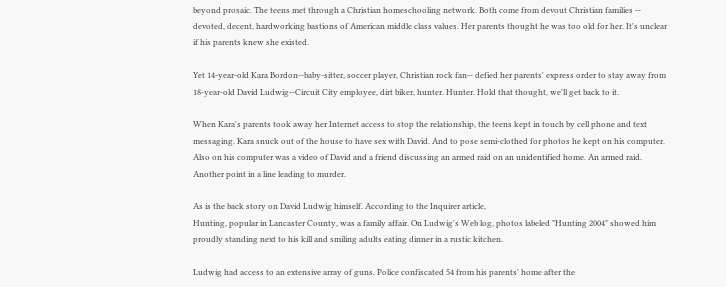beyond prosaic. The teens met through a Christian homeschooling network. Both come from devout Christian families -- devoted, decent, hardworking bastions of American middle class values. Her parents thought he was too old for her. It's unclear if his parents knew she existed.

Yet 14-year-old Kara Bordon--baby-sitter, soccer player, Christian rock fan-- defied her parents' express order to stay away from 18-year-old David Ludwig--Circuit City employee, dirt biker, hunter. Hunter. Hold that thought, we'll get back to it.

When Kara's parents took away her Internet access to stop the relationship, the teens kept in touch by cell phone and text messaging. Kara snuck out of the house to have sex with David. And to pose semi-clothed for photos he kept on his computer. Also on his computer was a video of David and a friend discussing an armed raid on an unidentified home. An armed raid. Another point in a line leading to murder.

As is the back story on David Ludwig himself. According to the Inquirer article,
Hunting, popular in Lancaster County, was a family affair. On Ludwig's Web log, photos labeled "Hunting 2004" showed him proudly standing next to his kill and smiling adults eating dinner in a rustic kitchen.

Ludwig had access to an extensive array of guns. Police confiscated 54 from his parents' home after the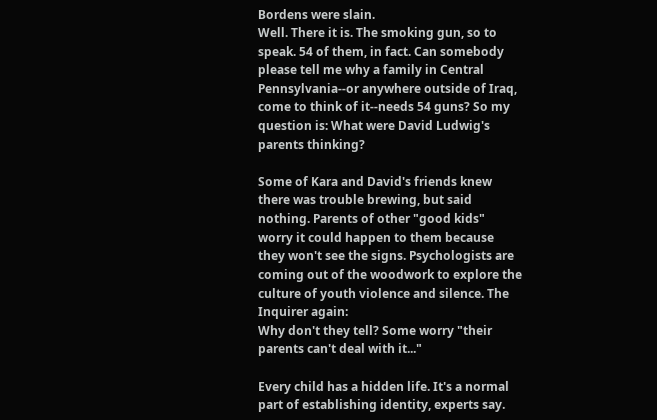Bordens were slain.
Well. There it is. The smoking gun, so to speak. 54 of them, in fact. Can somebody please tell me why a family in Central Pennsylvania--or anywhere outside of Iraq, come to think of it--needs 54 guns? So my question is: What were David Ludwig's parents thinking?

Some of Kara and David's friends knew there was trouble brewing, but said nothing. Parents of other "good kids" worry it could happen to them because they won't see the signs. Psychologists are coming out of the woodwork to explore the culture of youth violence and silence. The Inquirer again:
Why don't they tell? Some worry "their parents can't deal with it..."

Every child has a hidden life. It's a normal part of establishing identity, experts say.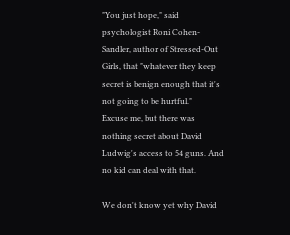"You just hope," said psychologist Roni Cohen-Sandler, author of Stressed-Out Girls, that "whatever they keep secret is benign enough that it's not going to be hurtful."
Excuse me, but there was nothing secret about David Ludwig's access to 54 guns. And no kid can deal with that.

We don't know yet why David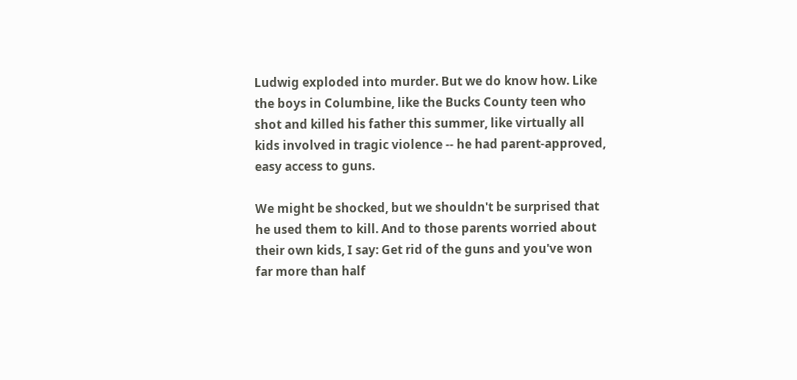Ludwig exploded into murder. But we do know how. Like the boys in Columbine, like the Bucks County teen who shot and killed his father this summer, like virtually all kids involved in tragic violence -- he had parent-approved, easy access to guns.

We might be shocked, but we shouldn't be surprised that he used them to kill. And to those parents worried about their own kids, I say: Get rid of the guns and you've won far more than half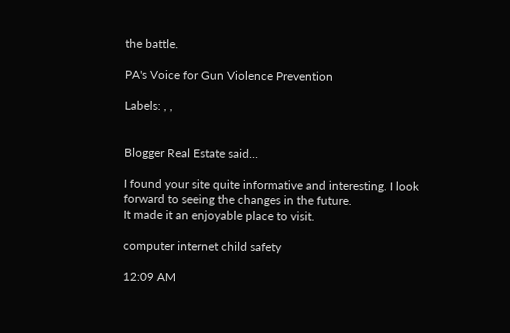the battle.

PA's Voice for Gun Violence Prevention

Labels: , ,


Blogger Real Estate said...

I found your site quite informative and interesting. I look forward to seeing the changes in the future.
It made it an enjoyable place to visit.

computer internet child safety

12:09 AM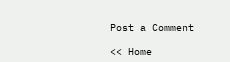Post a Comment

<< Home